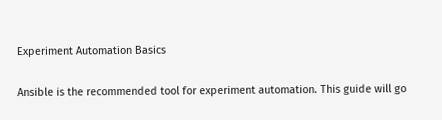Experiment Automation Basics

Ansible is the recommended tool for experiment automation. This guide will go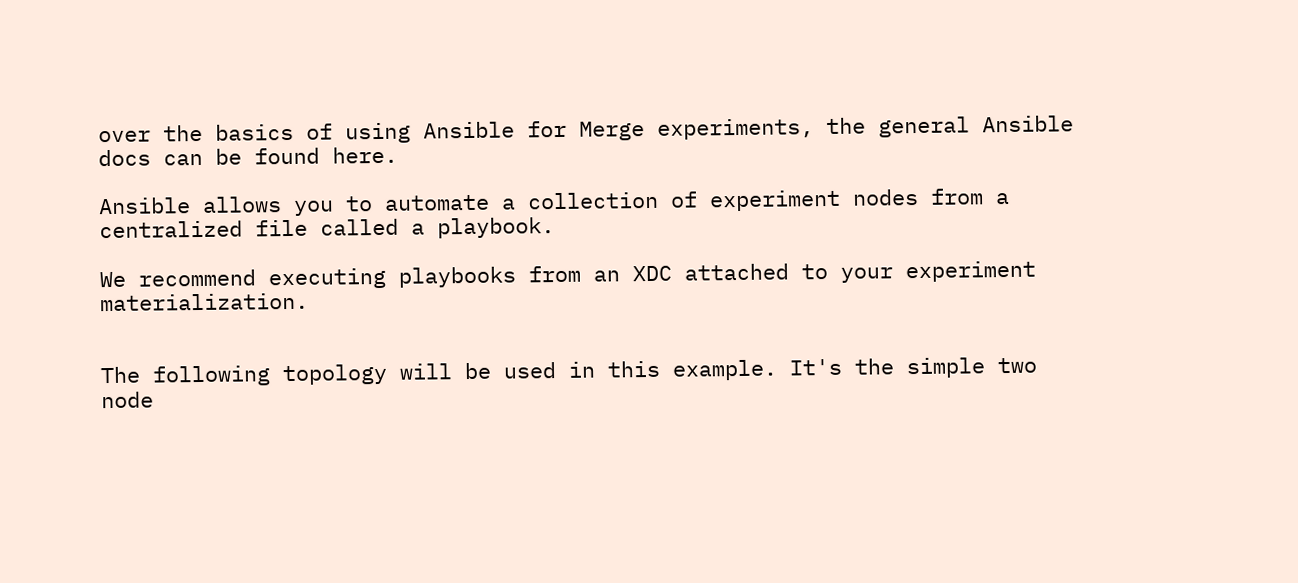over the basics of using Ansible for Merge experiments, the general Ansible docs can be found here.

Ansible allows you to automate a collection of experiment nodes from a centralized file called a playbook.

We recommend executing playbooks from an XDC attached to your experiment materialization.


The following topology will be used in this example. It's the simple two node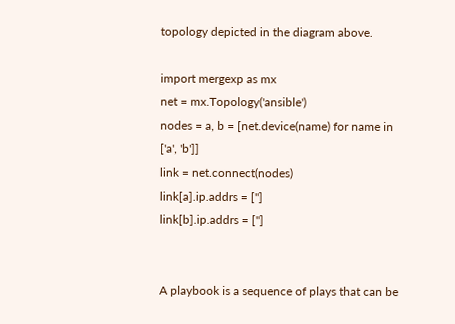topology depicted in the diagram above.

import mergexp as mx
net = mx.Topology('ansible')
nodes = a, b = [net.device(name) for name in ['a', 'b']]
link = net.connect(nodes)
link[a].ip.addrs = ['']
link[b].ip.addrs = ['']


A playbook is a sequence of plays that can be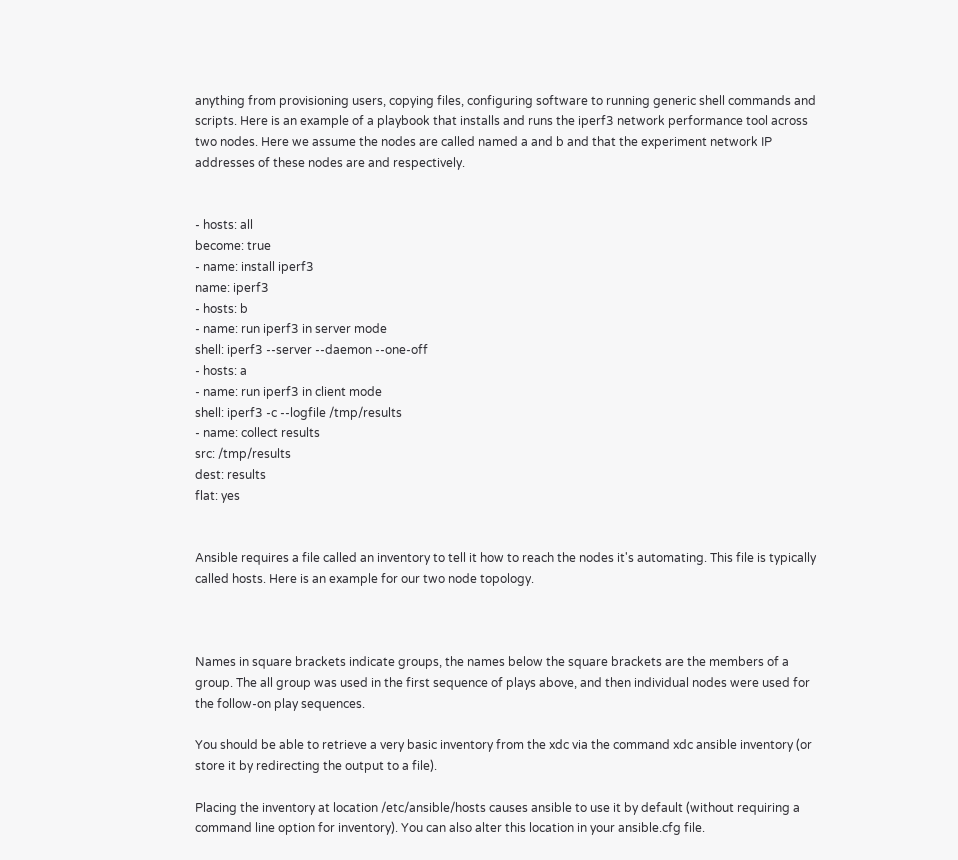anything from provisioning users, copying files, configuring software to running generic shell commands and scripts. Here is an example of a playbook that installs and runs the iperf3 network performance tool across two nodes. Here we assume the nodes are called named a and b and that the experiment network IP addresses of these nodes are and respectively.


- hosts: all
become: true
- name: install iperf3
name: iperf3
- hosts: b
- name: run iperf3 in server mode
shell: iperf3 --server --daemon --one-off
- hosts: a
- name: run iperf3 in client mode
shell: iperf3 -c --logfile /tmp/results
- name: collect results
src: /tmp/results
dest: results
flat: yes


Ansible requires a file called an inventory to tell it how to reach the nodes it's automating. This file is typically called hosts. Here is an example for our two node topology.



Names in square brackets indicate groups, the names below the square brackets are the members of a group. The all group was used in the first sequence of plays above, and then individual nodes were used for the follow-on play sequences.

You should be able to retrieve a very basic inventory from the xdc via the command xdc ansible inventory (or store it by redirecting the output to a file).

Placing the inventory at location /etc/ansible/hosts causes ansible to use it by default (without requiring a command line option for inventory). You can also alter this location in your ansible.cfg file.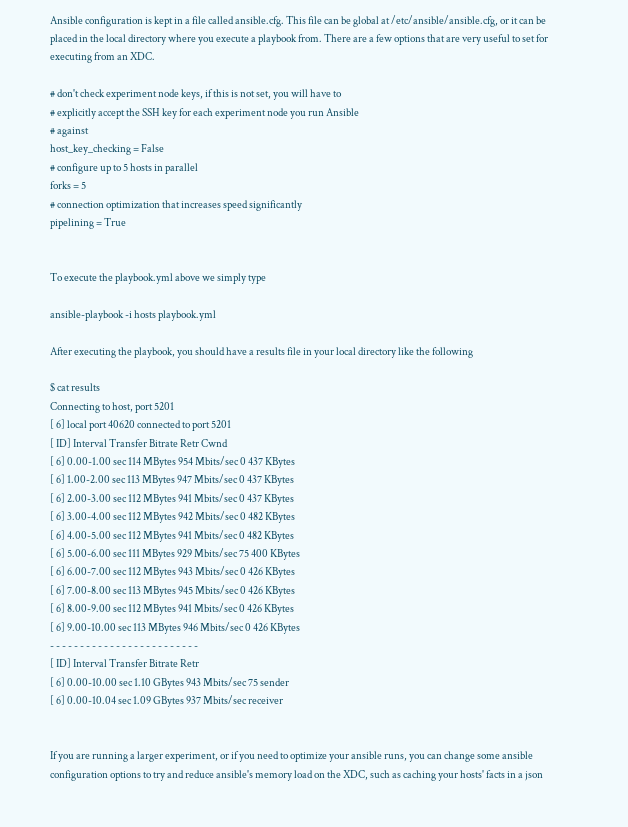Ansible configuration is kept in a file called ansible.cfg. This file can be global at /etc/ansible/ansible.cfg, or it can be placed in the local directory where you execute a playbook from. There are a few options that are very useful to set for executing from an XDC.

# don't check experiment node keys, if this is not set, you will have to
# explicitly accept the SSH key for each experiment node you run Ansible
# against
host_key_checking = False
# configure up to 5 hosts in parallel
forks = 5
# connection optimization that increases speed significantly
pipelining = True


To execute the playbook.yml above we simply type

ansible-playbook -i hosts playbook.yml

After executing the playbook, you should have a results file in your local directory like the following

$ cat results
Connecting to host, port 5201
[ 6] local port 40620 connected to port 5201
[ ID] Interval Transfer Bitrate Retr Cwnd
[ 6] 0.00-1.00 sec 114 MBytes 954 Mbits/sec 0 437 KBytes
[ 6] 1.00-2.00 sec 113 MBytes 947 Mbits/sec 0 437 KBytes
[ 6] 2.00-3.00 sec 112 MBytes 941 Mbits/sec 0 437 KBytes
[ 6] 3.00-4.00 sec 112 MBytes 942 Mbits/sec 0 482 KBytes
[ 6] 4.00-5.00 sec 112 MBytes 941 Mbits/sec 0 482 KBytes
[ 6] 5.00-6.00 sec 111 MBytes 929 Mbits/sec 75 400 KBytes
[ 6] 6.00-7.00 sec 112 MBytes 943 Mbits/sec 0 426 KBytes
[ 6] 7.00-8.00 sec 113 MBytes 945 Mbits/sec 0 426 KBytes
[ 6] 8.00-9.00 sec 112 MBytes 941 Mbits/sec 0 426 KBytes
[ 6] 9.00-10.00 sec 113 MBytes 946 Mbits/sec 0 426 KBytes
- - - - - - - - - - - - - - - - - - - - - - - - -
[ ID] Interval Transfer Bitrate Retr
[ 6] 0.00-10.00 sec 1.10 GBytes 943 Mbits/sec 75 sender
[ 6] 0.00-10.04 sec 1.09 GBytes 937 Mbits/sec receiver


If you are running a larger experiment, or if you need to optimize your ansible runs, you can change some ansible configuration options to try and reduce ansible's memory load on the XDC, such as caching your hosts' facts in a json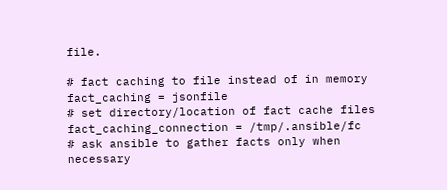file.

# fact caching to file instead of in memory
fact_caching = jsonfile
# set directory/location of fact cache files
fact_caching_connection = /tmp/.ansible/fc
# ask ansible to gather facts only when necessary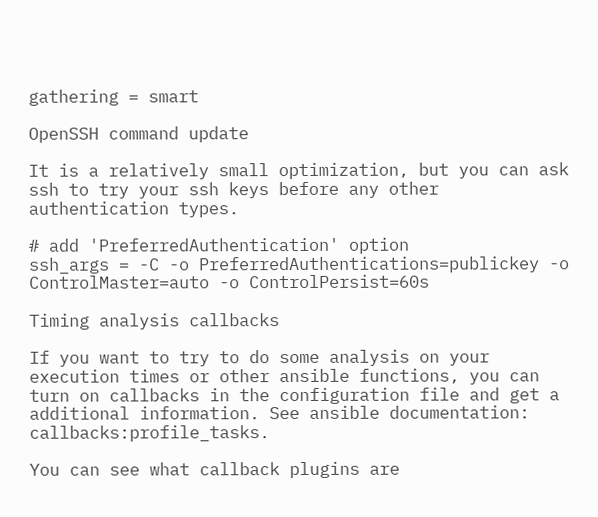gathering = smart

OpenSSH command update

It is a relatively small optimization, but you can ask ssh to try your ssh keys before any other authentication types.

# add 'PreferredAuthentication' option
ssh_args = -C -o PreferredAuthentications=publickey -o ControlMaster=auto -o ControlPersist=60s

Timing analysis callbacks

If you want to try to do some analysis on your execution times or other ansible functions, you can turn on callbacks in the configuration file and get a additional information. See ansible documentation: callbacks:profile_tasks.

You can see what callback plugins are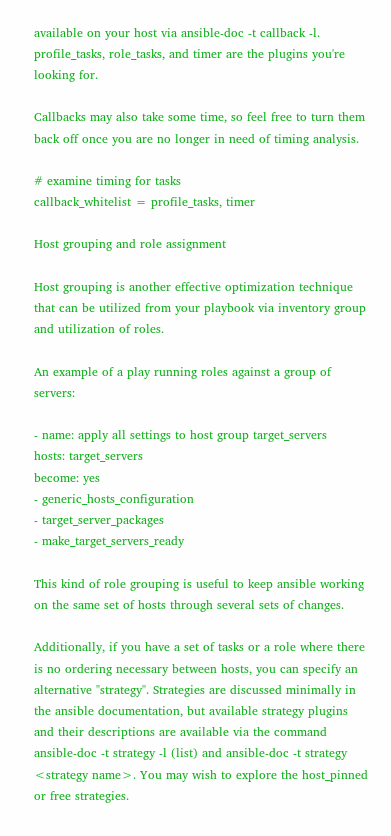available on your host via ansible-doc -t callback -l. profile_tasks, role_tasks, and timer are the plugins you're looking for.

Callbacks may also take some time, so feel free to turn them back off once you are no longer in need of timing analysis.

# examine timing for tasks
callback_whitelist = profile_tasks, timer

Host grouping and role assignment

Host grouping is another effective optimization technique that can be utilized from your playbook via inventory group and utilization of roles.

An example of a play running roles against a group of servers:

- name: apply all settings to host group target_servers
hosts: target_servers
become: yes
- generic_hosts_configuration
- target_server_packages
- make_target_servers_ready

This kind of role grouping is useful to keep ansible working on the same set of hosts through several sets of changes.

Additionally, if you have a set of tasks or a role where there is no ordering necessary between hosts, you can specify an alternative "strategy". Strategies are discussed minimally in the ansible documentation, but available strategy plugins and their descriptions are available via the command ansible-doc -t strategy -l (list) and ansible-doc -t strategy <strategy name>. You may wish to explore the host_pinned or free strategies.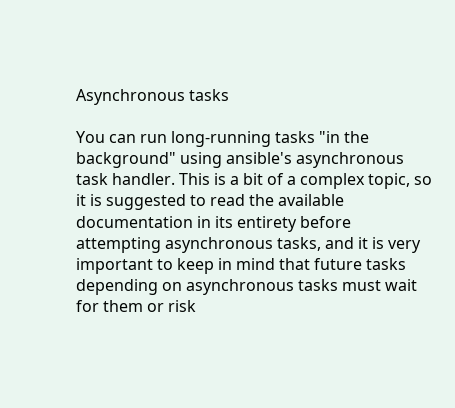Asynchronous tasks

You can run long-running tasks "in the background" using ansible's asynchronous task handler. This is a bit of a complex topic, so it is suggested to read the available documentation in its entirety before attempting asynchronous tasks, and it is very important to keep in mind that future tasks depending on asynchronous tasks must wait for them or risk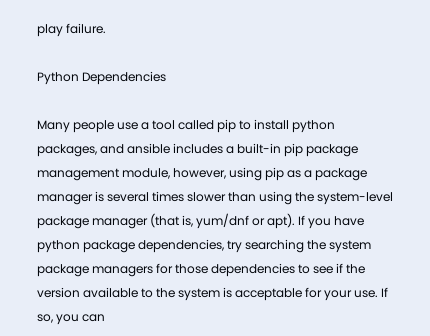play failure.

Python Dependencies

Many people use a tool called pip to install python packages, and ansible includes a built-in pip package management module, however, using pip as a package manager is several times slower than using the system-level package manager (that is, yum/dnf or apt). If you have python package dependencies, try searching the system package managers for those dependencies to see if the version available to the system is acceptable for your use. If so, you can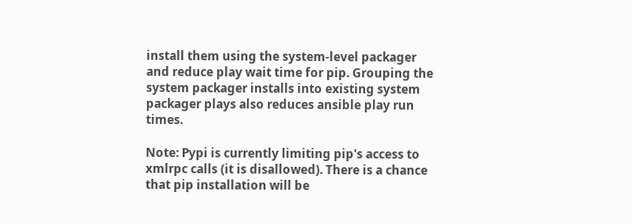install them using the system-level packager and reduce play wait time for pip. Grouping the system packager installs into existing system packager plays also reduces ansible play run times.

Note: Pypi is currently limiting pip's access to xmlrpc calls (it is disallowed). There is a chance that pip installation will be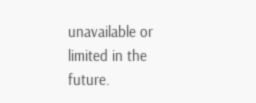unavailable or limited in the future.